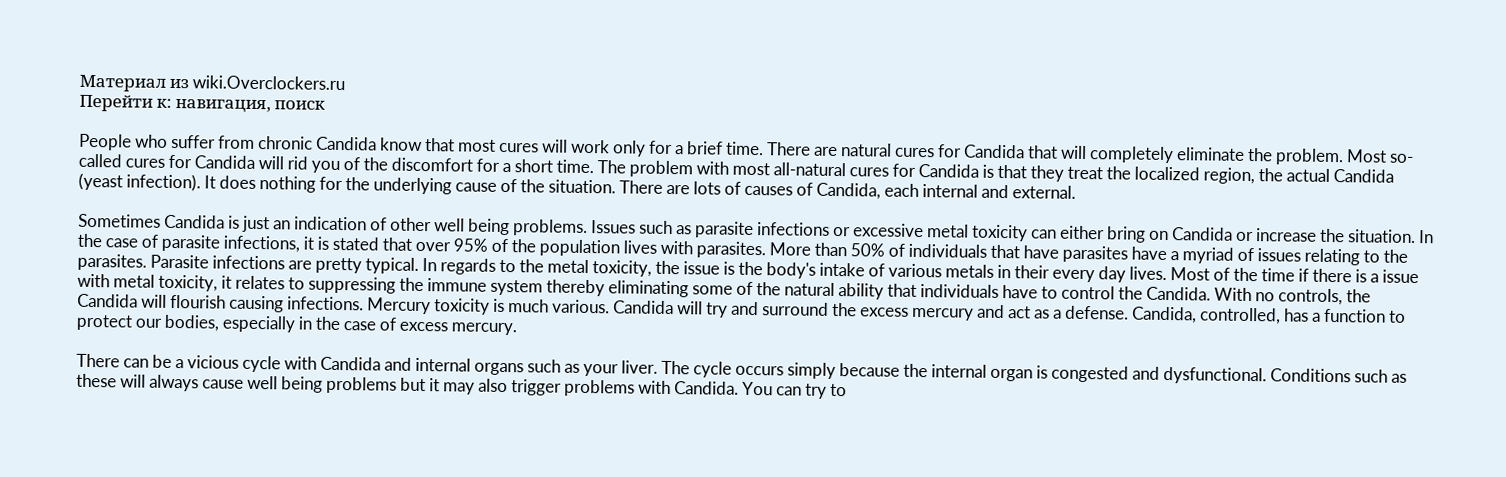Материал из wiki.Overclockers.ru
Перейти к: навигация, поиск

People who suffer from chronic Candida know that most cures will work only for a brief time. There are natural cures for Candida that will completely eliminate the problem. Most so-called cures for Candida will rid you of the discomfort for a short time. The problem with most all-natural cures for Candida is that they treat the localized region, the actual Candida (yeast infection). It does nothing for the underlying cause of the situation. There are lots of causes of Candida, each internal and external.

Sometimes Candida is just an indication of other well being problems. Issues such as parasite infections or excessive metal toxicity can either bring on Candida or increase the situation. In the case of parasite infections, it is stated that over 95% of the population lives with parasites. More than 50% of individuals that have parasites have a myriad of issues relating to the parasites. Parasite infections are pretty typical. In regards to the metal toxicity, the issue is the body's intake of various metals in their every day lives. Most of the time if there is a issue with metal toxicity, it relates to suppressing the immune system thereby eliminating some of the natural ability that individuals have to control the Candida. With no controls, the Candida will flourish causing infections. Mercury toxicity is much various. Candida will try and surround the excess mercury and act as a defense. Candida, controlled, has a function to protect our bodies, especially in the case of excess mercury.

There can be a vicious cycle with Candida and internal organs such as your liver. The cycle occurs simply because the internal organ is congested and dysfunctional. Conditions such as these will always cause well being problems but it may also trigger problems with Candida. You can try to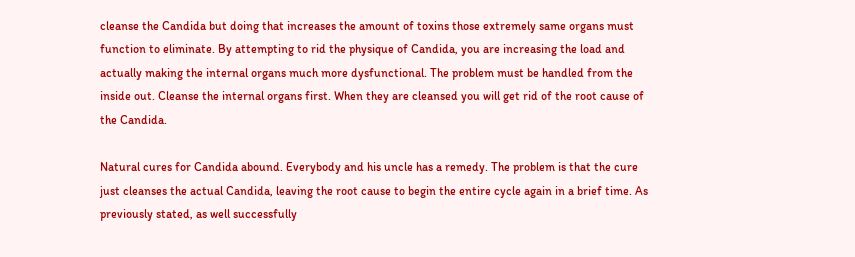cleanse the Candida but doing that increases the amount of toxins those extremely same organs must function to eliminate. By attempting to rid the physique of Candida, you are increasing the load and actually making the internal organs much more dysfunctional. The problem must be handled from the inside out. Cleanse the internal organs first. When they are cleansed you will get rid of the root cause of the Candida.

Natural cures for Candida abound. Everybody and his uncle has a remedy. The problem is that the cure just cleanses the actual Candida, leaving the root cause to begin the entire cycle again in a brief time. As previously stated, as well successfully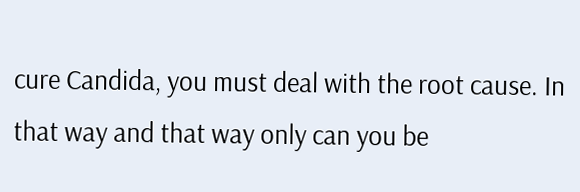cure Candida, you must deal with the root cause. In that way and that way only can you be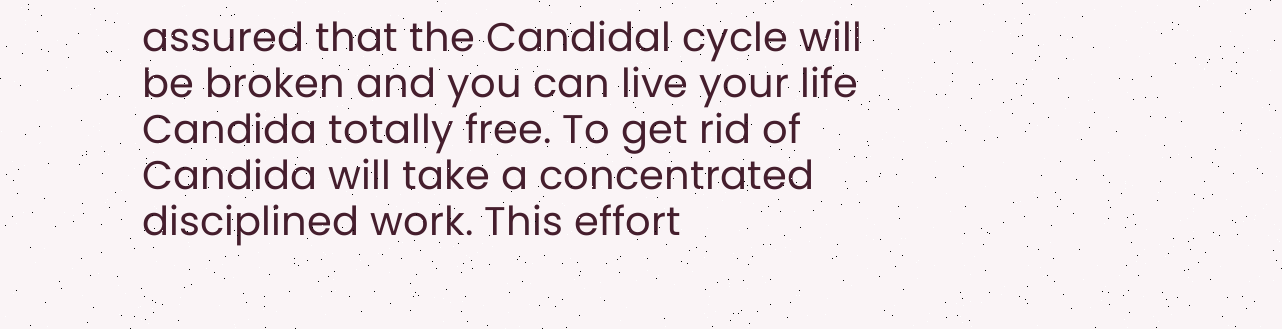assured that the Candidal cycle will be broken and you can live your life Candida totally free. To get rid of Candida will take a concentrated disciplined work. This effort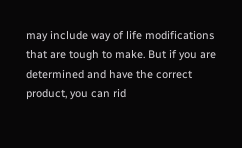may include way of life modifications that are tough to make. But if you are determined and have the correct product, you can rid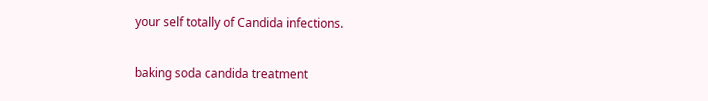your self totally of Candida infections.

baking soda candida treatment